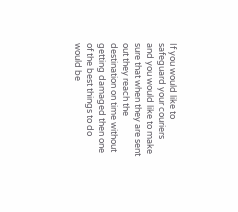If you would like to safeguard your couriers and you would like to make sure that when they are sent out they reach the destination on time without getting damaged then one of the best things to do would be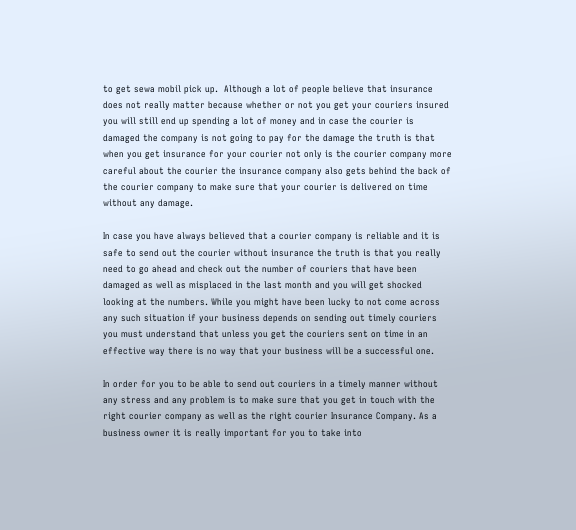to get sewa mobil pick up.  Although a lot of people believe that insurance does not really matter because whether or not you get your couriers insured you will still end up spending a lot of money and in case the courier is damaged the company is not going to pay for the damage the truth is that when you get insurance for your courier not only is the courier company more careful about the courier the insurance company also gets behind the back of the courier company to make sure that your courier is delivered on time without any damage.

In case you have always believed that a courier company is reliable and it is safe to send out the courier without insurance the truth is that you really need to go ahead and check out the number of couriers that have been damaged as well as misplaced in the last month and you will get shocked looking at the numbers. While you might have been lucky to not come across any such situation if your business depends on sending out timely couriers you must understand that unless you get the couriers sent on time in an effective way there is no way that your business will be a successful one.

In order for you to be able to send out couriers in a timely manner without any stress and any problem is to make sure that you get in touch with the right courier company as well as the right courier Insurance Company. As a business owner it is really important for you to take into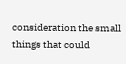consideration the small things that could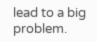lead to a big problem.